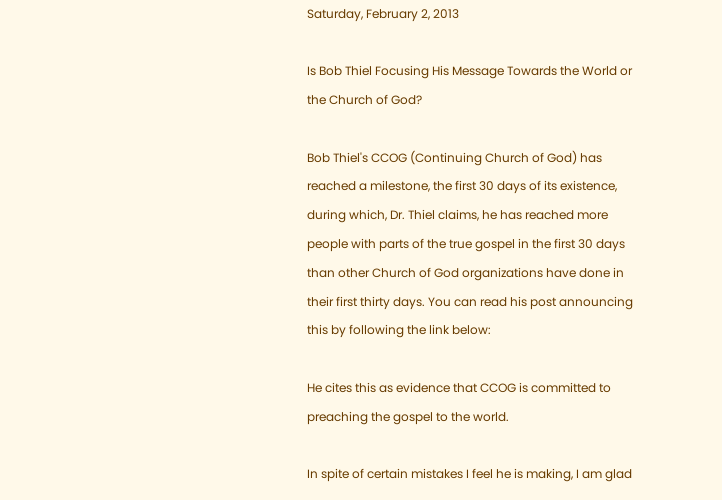Saturday, February 2, 2013

Is Bob Thiel Focusing His Message Towards the World or the Church of God?

Bob Thiel's CCOG (Continuing Church of God) has reached a milestone, the first 30 days of its existence, during which, Dr. Thiel claims, he has reached more people with parts of the true gospel in the first 30 days than other Church of God organizations have done in their first thirty days. You can read his post announcing this by following the link below:

He cites this as evidence that CCOG is committed to preaching the gospel to the world.

In spite of certain mistakes I feel he is making, I am glad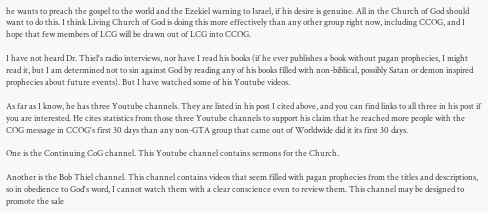he wants to preach the gospel to the world and the Ezekiel warning to Israel, if his desire is genuine. All in the Church of God should want to do this. I think Living Church of God is doing this more effectively than any other group right now, including CCOG, and I hope that few members of LCG will be drawn out of LCG into CCOG.

I have not heard Dr. Thiel's radio interviews, nor have I read his books (if he ever publishes a book without pagan prophecies, I might read it, but I am determined not to sin against God by reading any of his books filled with non-biblical, possibly Satan or demon inspired prophecies about future events). But I have watched some of his Youtube videos.

As far as I know, he has three Youtube channels. They are listed in his post I cited above, and you can find links to all three in his post if you are interested. He cites statistics from those three Youtube channels to support his claim that he reached more people with the COG message in CCOG's first 30 days than any non-GTA group that came out of Worldwide did it its first 30 days.

One is the Continuing CoG channel. This Youtube channel contains sermons for the Church.

Another is the Bob Thiel channel. This channel contains videos that seem filled with pagan prophecies from the titles and descriptions, so in obedience to God's word, I cannot watch them with a clear conscience even to review them. This channel may be designed to promote the sale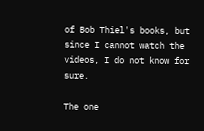of Bob Thiel's books, but since I cannot watch the videos, I do not know for sure.

The one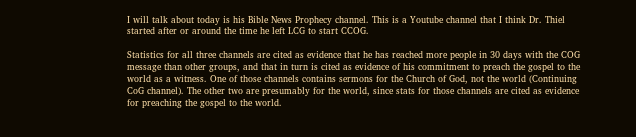I will talk about today is his Bible News Prophecy channel. This is a Youtube channel that I think Dr. Thiel started after or around the time he left LCG to start CCOG.

Statistics for all three channels are cited as evidence that he has reached more people in 30 days with the COG message than other groups, and that in turn is cited as evidence of his commitment to preach the gospel to the world as a witness. One of those channels contains sermons for the Church of God, not the world (Continuing CoG channel). The other two are presumably for the world, since stats for those channels are cited as evidence for preaching the gospel to the world.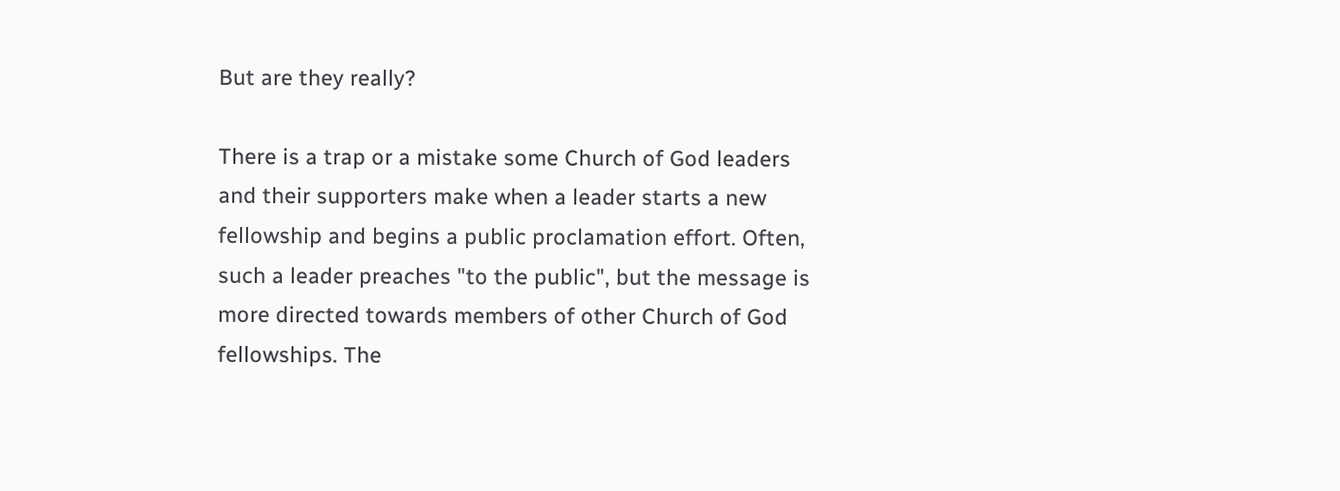But are they really?

There is a trap or a mistake some Church of God leaders and their supporters make when a leader starts a new fellowship and begins a public proclamation effort. Often, such a leader preaches "to the public", but the message is more directed towards members of other Church of God fellowships. The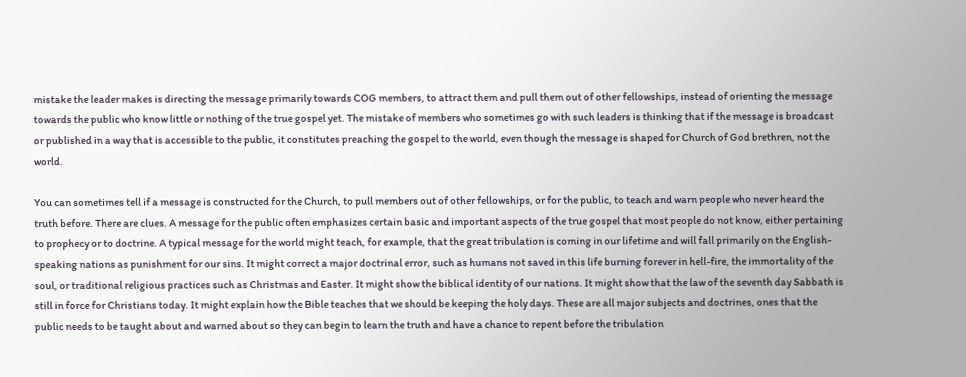mistake the leader makes is directing the message primarily towards COG members, to attract them and pull them out of other fellowships, instead of orienting the message towards the public who know little or nothing of the true gospel yet. The mistake of members who sometimes go with such leaders is thinking that if the message is broadcast or published in a way that is accessible to the public, it constitutes preaching the gospel to the world, even though the message is shaped for Church of God brethren, not the world.

You can sometimes tell if a message is constructed for the Church, to pull members out of other fellowships, or for the public, to teach and warn people who never heard the truth before. There are clues. A message for the public often emphasizes certain basic and important aspects of the true gospel that most people do not know, either pertaining to prophecy or to doctrine. A typical message for the world might teach, for example, that the great tribulation is coming in our lifetime and will fall primarily on the English-speaking nations as punishment for our sins. It might correct a major doctrinal error, such as humans not saved in this life burning forever in hell-fire, the immortality of the soul, or traditional religious practices such as Christmas and Easter. It might show the biblical identity of our nations. It might show that the law of the seventh day Sabbath is still in force for Christians today. It might explain how the Bible teaches that we should be keeping the holy days. These are all major subjects and doctrines, ones that the public needs to be taught about and warned about so they can begin to learn the truth and have a chance to repent before the tribulation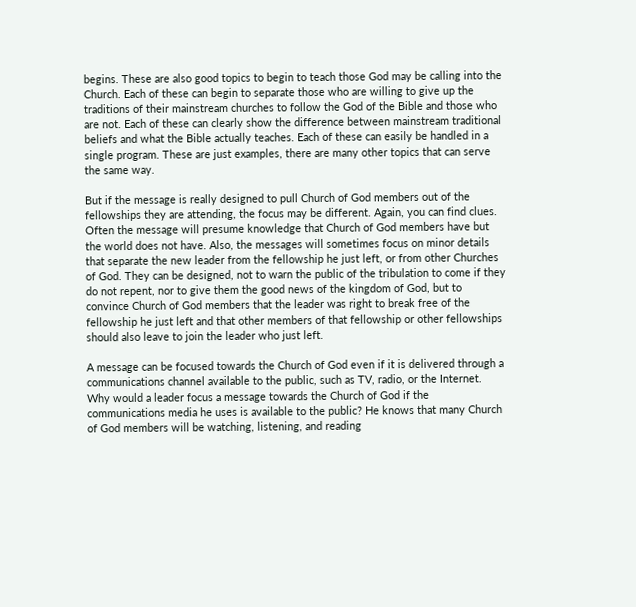begins. These are also good topics to begin to teach those God may be calling into the Church. Each of these can begin to separate those who are willing to give up the traditions of their mainstream churches to follow the God of the Bible and those who are not. Each of these can clearly show the difference between mainstream traditional beliefs and what the Bible actually teaches. Each of these can easily be handled in a single program. These are just examples, there are many other topics that can serve the same way.

But if the message is really designed to pull Church of God members out of the fellowships they are attending, the focus may be different. Again, you can find clues. Often the message will presume knowledge that Church of God members have but the world does not have. Also, the messages will sometimes focus on minor details that separate the new leader from the fellowship he just left, or from other Churches of God. They can be designed, not to warn the public of the tribulation to come if they do not repent, nor to give them the good news of the kingdom of God, but to convince Church of God members that the leader was right to break free of the fellowship he just left and that other members of that fellowship or other fellowships should also leave to join the leader who just left.

A message can be focused towards the Church of God even if it is delivered through a communications channel available to the public, such as TV, radio, or the Internet. Why would a leader focus a message towards the Church of God if the communications media he uses is available to the public? He knows that many Church of God members will be watching, listening, and reading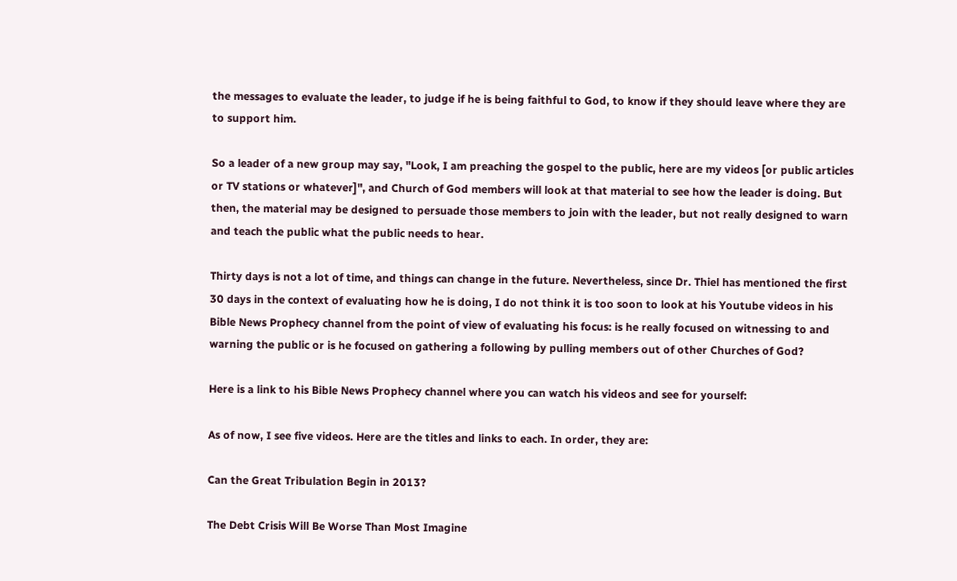the messages to evaluate the leader, to judge if he is being faithful to God, to know if they should leave where they are to support him.

So a leader of a new group may say, "Look, I am preaching the gospel to the public, here are my videos [or public articles or TV stations or whatever]", and Church of God members will look at that material to see how the leader is doing. But then, the material may be designed to persuade those members to join with the leader, but not really designed to warn and teach the public what the public needs to hear.

Thirty days is not a lot of time, and things can change in the future. Nevertheless, since Dr. Thiel has mentioned the first 30 days in the context of evaluating how he is doing, I do not think it is too soon to look at his Youtube videos in his Bible News Prophecy channel from the point of view of evaluating his focus: is he really focused on witnessing to and warning the public or is he focused on gathering a following by pulling members out of other Churches of God?

Here is a link to his Bible News Prophecy channel where you can watch his videos and see for yourself:

As of now, I see five videos. Here are the titles and links to each. In order, they are:

Can the Great Tribulation Begin in 2013?

The Debt Crisis Will Be Worse Than Most Imagine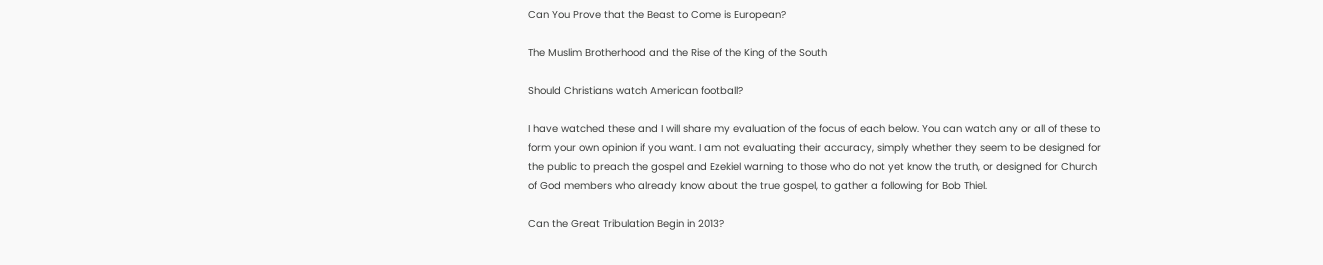Can You Prove that the Beast to Come is European?

The Muslim Brotherhood and the Rise of the King of the South

Should Christians watch American football?

I have watched these and I will share my evaluation of the focus of each below. You can watch any or all of these to form your own opinion if you want. I am not evaluating their accuracy, simply whether they seem to be designed for the public to preach the gospel and Ezekiel warning to those who do not yet know the truth, or designed for Church of God members who already know about the true gospel, to gather a following for Bob Thiel.

Can the Great Tribulation Begin in 2013?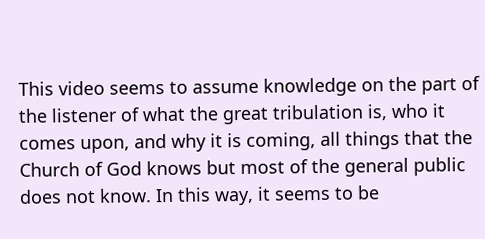This video seems to assume knowledge on the part of the listener of what the great tribulation is, who it comes upon, and why it is coming, all things that the Church of God knows but most of the general public does not know. In this way, it seems to be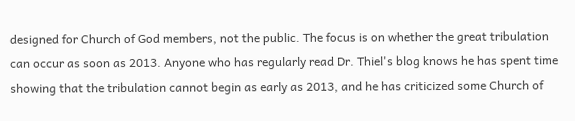designed for Church of God members, not the public. The focus is on whether the great tribulation can occur as soon as 2013. Anyone who has regularly read Dr. Thiel's blog knows he has spent time showing that the tribulation cannot begin as early as 2013, and he has criticized some Church of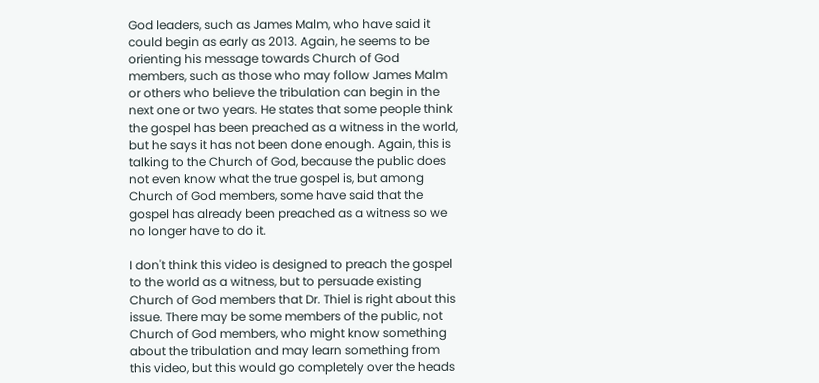God leaders, such as James Malm, who have said it could begin as early as 2013. Again, he seems to be orienting his message towards Church of God members, such as those who may follow James Malm or others who believe the tribulation can begin in the next one or two years. He states that some people think the gospel has been preached as a witness in the world, but he says it has not been done enough. Again, this is talking to the Church of God, because the public does not even know what the true gospel is, but among Church of God members, some have said that the gospel has already been preached as a witness so we no longer have to do it.

I don't think this video is designed to preach the gospel to the world as a witness, but to persuade existing Church of God members that Dr. Thiel is right about this issue. There may be some members of the public, not Church of God members, who might know something about the tribulation and may learn something from this video, but this would go completely over the heads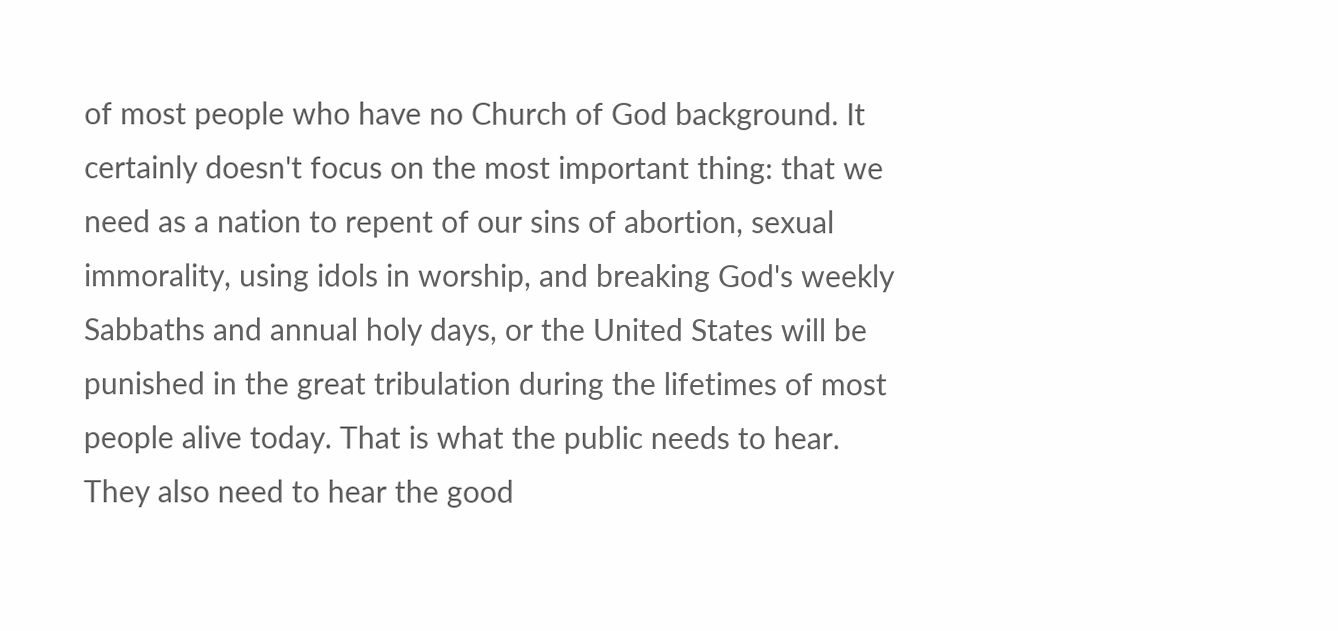of most people who have no Church of God background. It certainly doesn't focus on the most important thing: that we need as a nation to repent of our sins of abortion, sexual immorality, using idols in worship, and breaking God's weekly Sabbaths and annual holy days, or the United States will be punished in the great tribulation during the lifetimes of most people alive today. That is what the public needs to hear. They also need to hear the good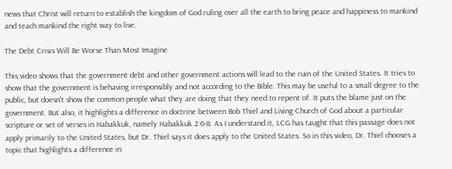news that Christ will return to establish the kingdom of God ruling over all the earth to bring peace and happiness to mankind and teach mankind the right way to live.

The Debt Crisis Will Be Worse Than Most Imagine

This video shows that the government debt and other government actions will lead to the ruin of the United States. It tries to show that the government is behaving irresponsibly and not according to the Bible. This may be useful to a small degree to the public, but doesn't show the common people what they are doing that they need to repent of. It puts the blame just on the government. But also, it highlights a difference in doctrine between Bob Thiel and Living Church of God about a particular scripture or set of verses in Habakkuk, namely Habakkuk 2:6-8. As I understand it, LCG has taught that this passage does not apply primarily to the United States, but Dr. Thiel says it does apply to the United States. So in this video, Dr. Thiel chooses a topic that highlights a difference in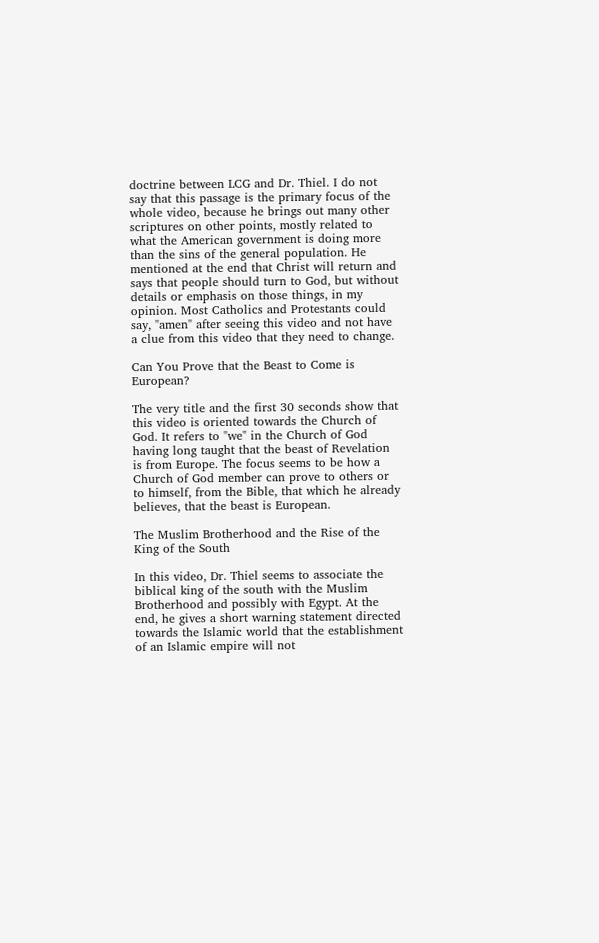doctrine between LCG and Dr. Thiel. I do not say that this passage is the primary focus of the whole video, because he brings out many other scriptures on other points, mostly related to what the American government is doing more than the sins of the general population. He mentioned at the end that Christ will return and says that people should turn to God, but without details or emphasis on those things, in my opinion. Most Catholics and Protestants could say, "amen" after seeing this video and not have a clue from this video that they need to change.

Can You Prove that the Beast to Come is European?

The very title and the first 30 seconds show that this video is oriented towards the Church of God. It refers to "we" in the Church of God having long taught that the beast of Revelation is from Europe. The focus seems to be how a Church of God member can prove to others or to himself, from the Bible, that which he already believes, that the beast is European.

The Muslim Brotherhood and the Rise of the King of the South

In this video, Dr. Thiel seems to associate the biblical king of the south with the Muslim Brotherhood and possibly with Egypt. At the end, he gives a short warning statement directed towards the Islamic world that the establishment of an Islamic empire will not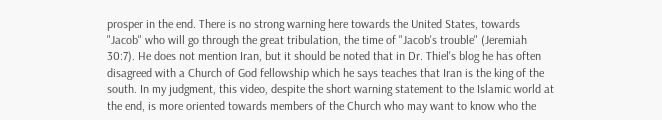prosper in the end. There is no strong warning here towards the United States, towards "Jacob" who will go through the great tribulation, the time of "Jacob's trouble" (Jeremiah 30:7). He does not mention Iran, but it should be noted that in Dr. Thiel's blog he has often disagreed with a Church of God fellowship which he says teaches that Iran is the king of the south. In my judgment, this video, despite the short warning statement to the Islamic world at the end, is more oriented towards members of the Church who may want to know who the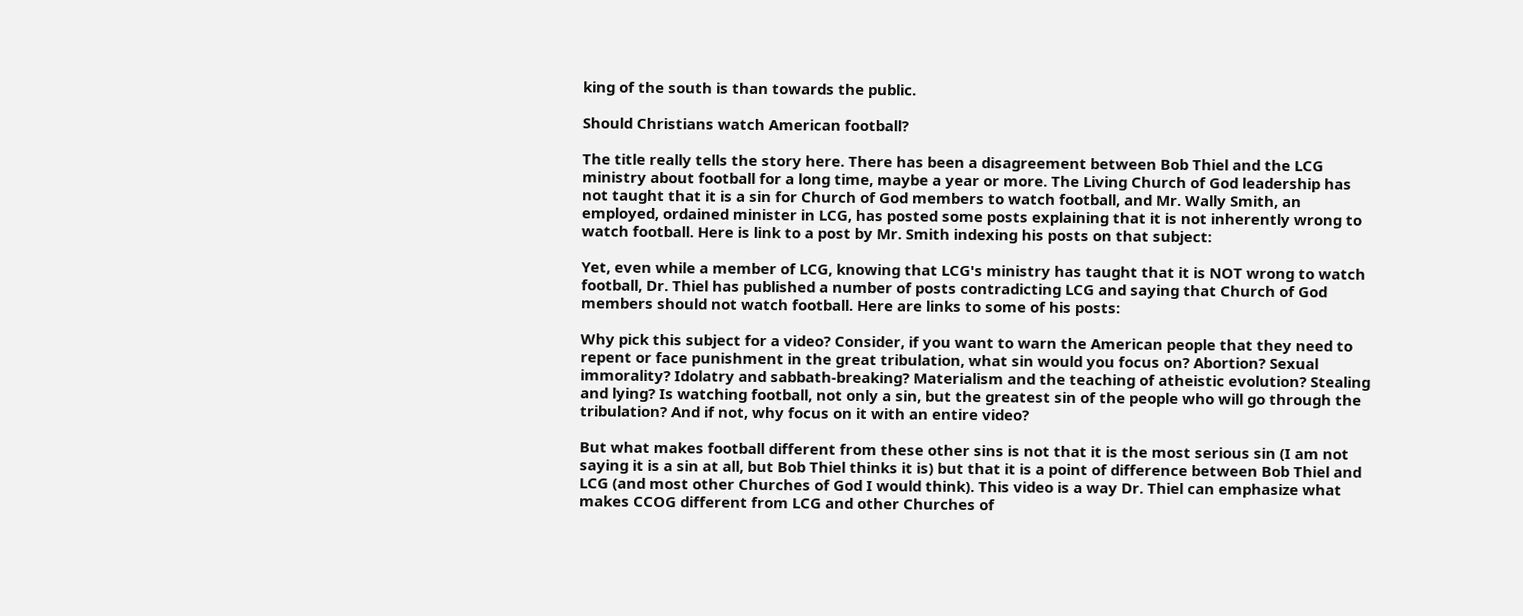king of the south is than towards the public.

Should Christians watch American football?

The title really tells the story here. There has been a disagreement between Bob Thiel and the LCG ministry about football for a long time, maybe a year or more. The Living Church of God leadership has not taught that it is a sin for Church of God members to watch football, and Mr. Wally Smith, an employed, ordained minister in LCG, has posted some posts explaining that it is not inherently wrong to watch football. Here is link to a post by Mr. Smith indexing his posts on that subject:

Yet, even while a member of LCG, knowing that LCG's ministry has taught that it is NOT wrong to watch football, Dr. Thiel has published a number of posts contradicting LCG and saying that Church of God members should not watch football. Here are links to some of his posts:

Why pick this subject for a video? Consider, if you want to warn the American people that they need to repent or face punishment in the great tribulation, what sin would you focus on? Abortion? Sexual immorality? Idolatry and sabbath-breaking? Materialism and the teaching of atheistic evolution? Stealing and lying? Is watching football, not only a sin, but the greatest sin of the people who will go through the tribulation? And if not, why focus on it with an entire video?

But what makes football different from these other sins is not that it is the most serious sin (I am not saying it is a sin at all, but Bob Thiel thinks it is) but that it is a point of difference between Bob Thiel and LCG (and most other Churches of God I would think). This video is a way Dr. Thiel can emphasize what makes CCOG different from LCG and other Churches of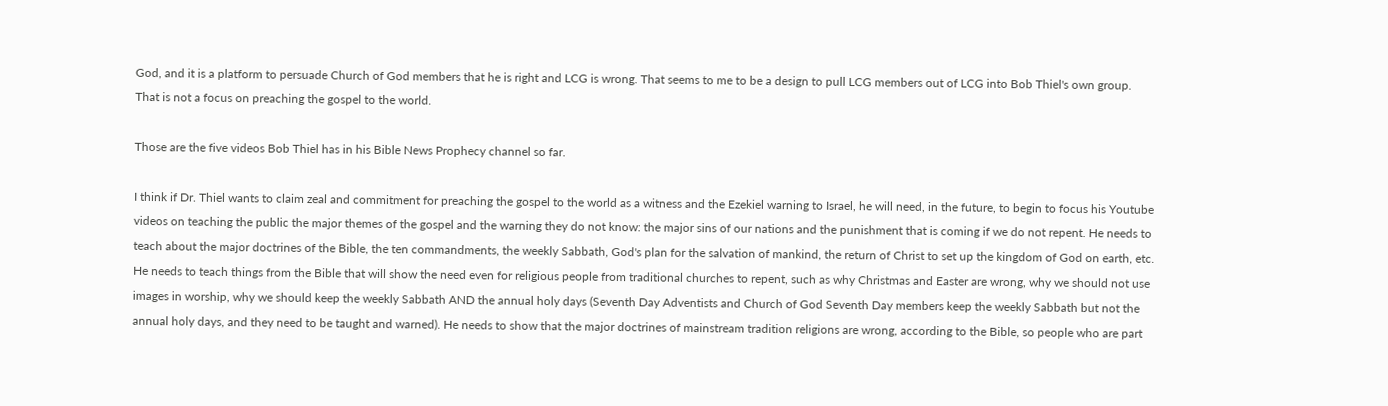God, and it is a platform to persuade Church of God members that he is right and LCG is wrong. That seems to me to be a design to pull LCG members out of LCG into Bob Thiel's own group. That is not a focus on preaching the gospel to the world.

Those are the five videos Bob Thiel has in his Bible News Prophecy channel so far.

I think if Dr. Thiel wants to claim zeal and commitment for preaching the gospel to the world as a witness and the Ezekiel warning to Israel, he will need, in the future, to begin to focus his Youtube videos on teaching the public the major themes of the gospel and the warning they do not know: the major sins of our nations and the punishment that is coming if we do not repent. He needs to teach about the major doctrines of the Bible, the ten commandments, the weekly Sabbath, God's plan for the salvation of mankind, the return of Christ to set up the kingdom of God on earth, etc. He needs to teach things from the Bible that will show the need even for religious people from traditional churches to repent, such as why Christmas and Easter are wrong, why we should not use images in worship, why we should keep the weekly Sabbath AND the annual holy days (Seventh Day Adventists and Church of God Seventh Day members keep the weekly Sabbath but not the annual holy days, and they need to be taught and warned). He needs to show that the major doctrines of mainstream tradition religions are wrong, according to the Bible, so people who are part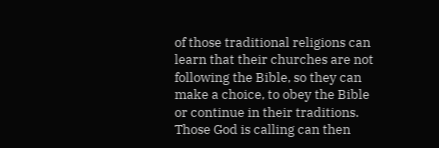of those traditional religions can learn that their churches are not following the Bible, so they can make a choice, to obey the Bible or continue in their traditions. Those God is calling can then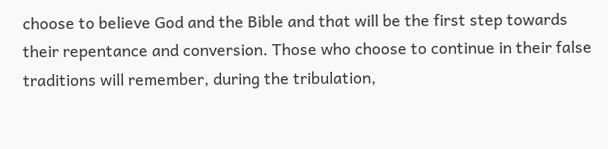choose to believe God and the Bible and that will be the first step towards their repentance and conversion. Those who choose to continue in their false traditions will remember, during the tribulation,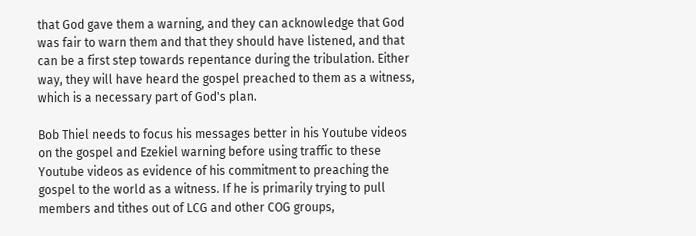that God gave them a warning, and they can acknowledge that God was fair to warn them and that they should have listened, and that can be a first step towards repentance during the tribulation. Either way, they will have heard the gospel preached to them as a witness, which is a necessary part of God's plan.

Bob Thiel needs to focus his messages better in his Youtube videos on the gospel and Ezekiel warning before using traffic to these Youtube videos as evidence of his commitment to preaching the gospel to the world as a witness. If he is primarily trying to pull members and tithes out of LCG and other COG groups,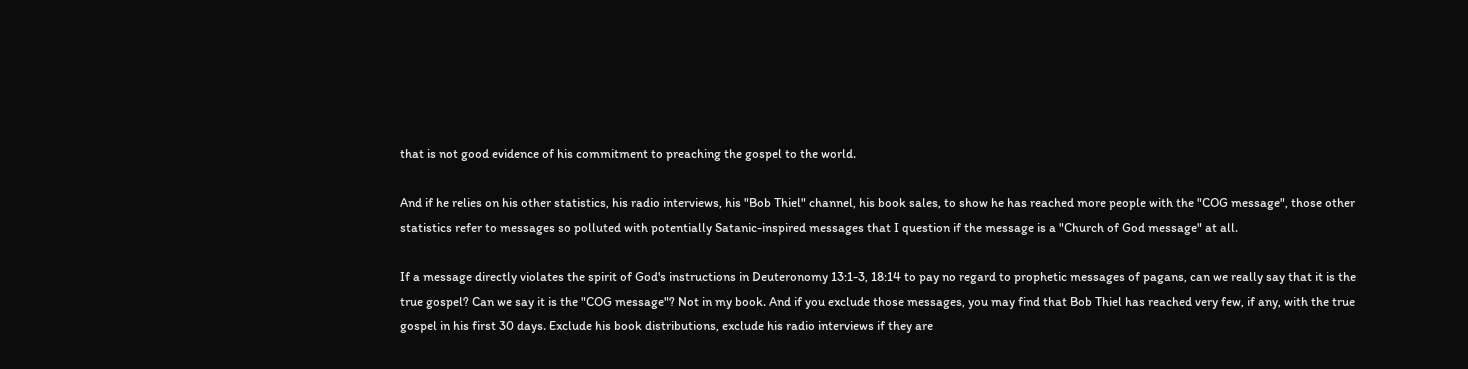that is not good evidence of his commitment to preaching the gospel to the world.

And if he relies on his other statistics, his radio interviews, his "Bob Thiel" channel, his book sales, to show he has reached more people with the "COG message", those other statistics refer to messages so polluted with potentially Satanic-inspired messages that I question if the message is a "Church of God message" at all.

If a message directly violates the spirit of God's instructions in Deuteronomy 13:1-3, 18:14 to pay no regard to prophetic messages of pagans, can we really say that it is the true gospel? Can we say it is the "COG message"? Not in my book. And if you exclude those messages, you may find that Bob Thiel has reached very few, if any, with the true gospel in his first 30 days. Exclude his book distributions, exclude his radio interviews if they are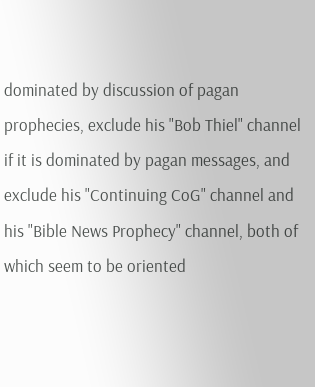dominated by discussion of pagan prophecies, exclude his "Bob Thiel" channel if it is dominated by pagan messages, and exclude his "Continuing CoG" channel and his "Bible News Prophecy" channel, both of which seem to be oriented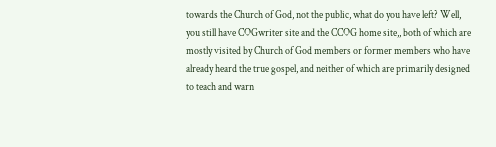towards the Church of God, not the public, what do you have left? Well, you still have COGwriter site and the CCOG home site,, both of which are mostly visited by Church of God members or former members who have already heard the true gospel, and neither of which are primarily designed to teach and warn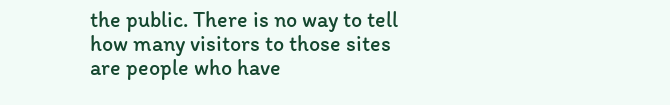the public. There is no way to tell how many visitors to those sites are people who have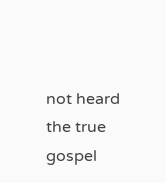not heard the true gospel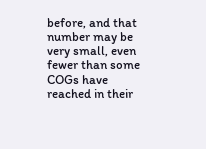before, and that number may be very small, even fewer than some COGs have reached in their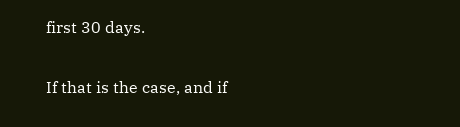first 30 days.

If that is the case, and if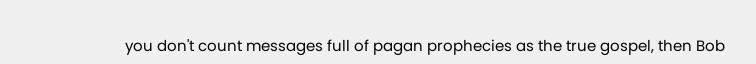you don't count messages full of pagan prophecies as the true gospel, then Bob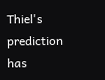Thiel's prediction has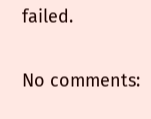failed.

No comments: